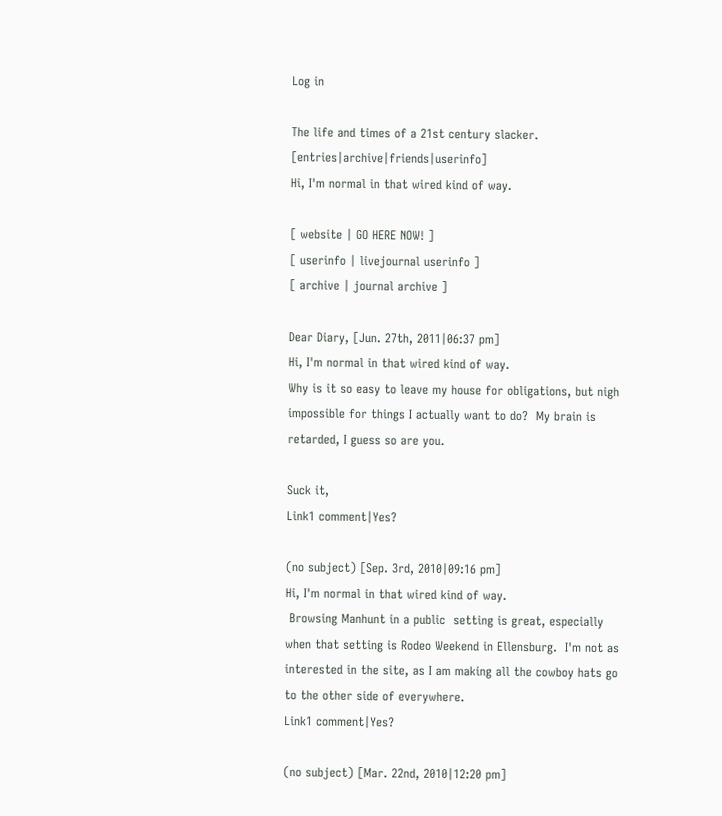Log in

The life and times of a 21st century slacker. [entries|archive|friends|userinfo]
Hi, I'm normal in that wired kind of way.

[ website | GO HERE NOW! ]
[ userinfo | livejournal userinfo ]
[ archive | journal archive ]

Dear Diary, [Jun. 27th, 2011|06:37 pm]
Hi, I'm normal in that wired kind of way.
Why is it so easy to leave my house for obligations, but nigh impossible for things I actually want to do?  My brain is retarded, I guess so are you.

Suck it,
Link1 comment|Yes?

(no subject) [Sep. 3rd, 2010|09:16 pm]
Hi, I'm normal in that wired kind of way.
 Browsing Manhunt in a public  setting is great, especially when that setting is Rodeo Weekend in Ellensburg.  I'm not as interested in the site, as I am making all the cowboy hats go to the other side of everywhere.
Link1 comment|Yes?

(no subject) [Mar. 22nd, 2010|12:20 pm]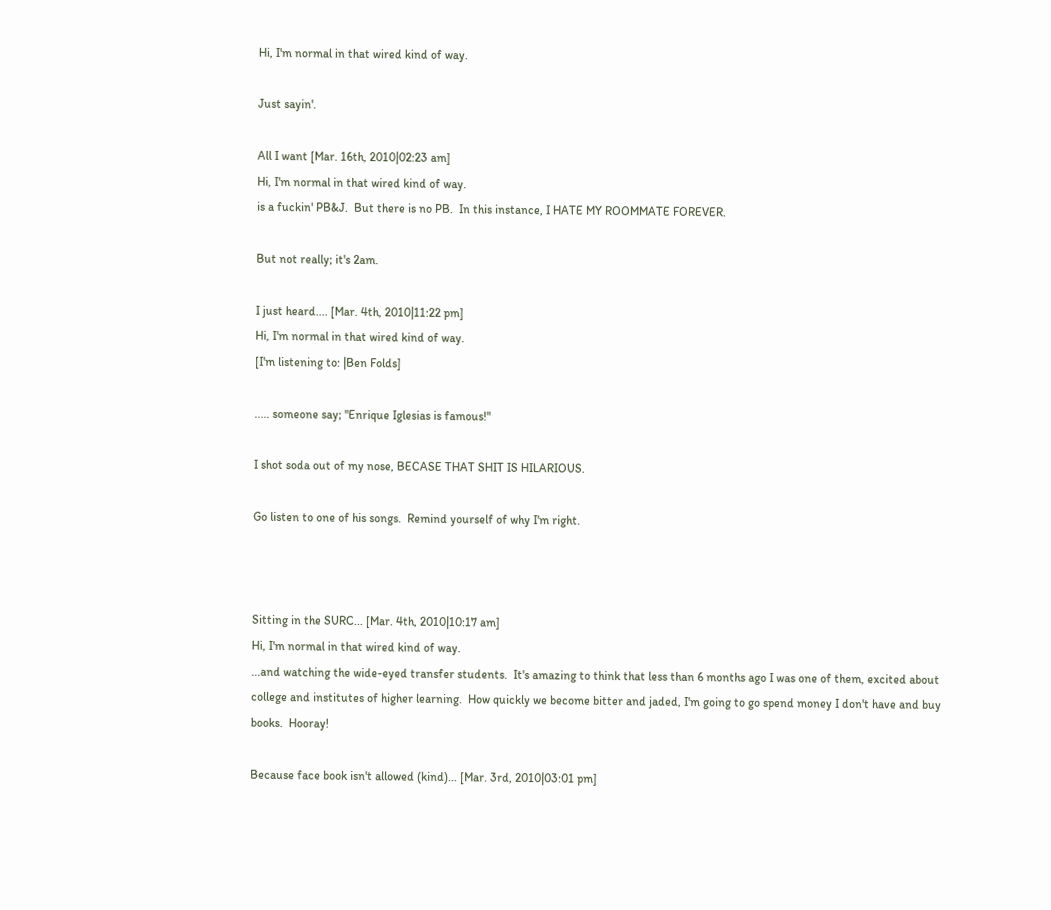Hi, I'm normal in that wired kind of way.

Just sayin'.

All I want [Mar. 16th, 2010|02:23 am]
Hi, I'm normal in that wired kind of way.
is a fuckin' PB&J.  But there is no PB.  In this instance, I HATE MY ROOMMATE FOREVER.

But not really; it's 2am.

I just heard.... [Mar. 4th, 2010|11:22 pm]
Hi, I'm normal in that wired kind of way.
[I'm listening to: |Ben Folds]

..... someone say; "Enrique Iglesias is famous!"

I shot soda out of my nose, BECASE THAT SHIT IS HILARIOUS.

Go listen to one of his songs.  Remind yourself of why I'm right.



Sitting in the SURC... [Mar. 4th, 2010|10:17 am]
Hi, I'm normal in that wired kind of way.
...and watching the wide-eyed transfer students.  It's amazing to think that less than 6 months ago I was one of them, excited about college and institutes of higher learning.  How quickly we become bitter and jaded, I'm going to go spend money I don't have and buy books.  Hooray!

Because face book isn't allowed (kind)... [Mar. 3rd, 2010|03:01 pm]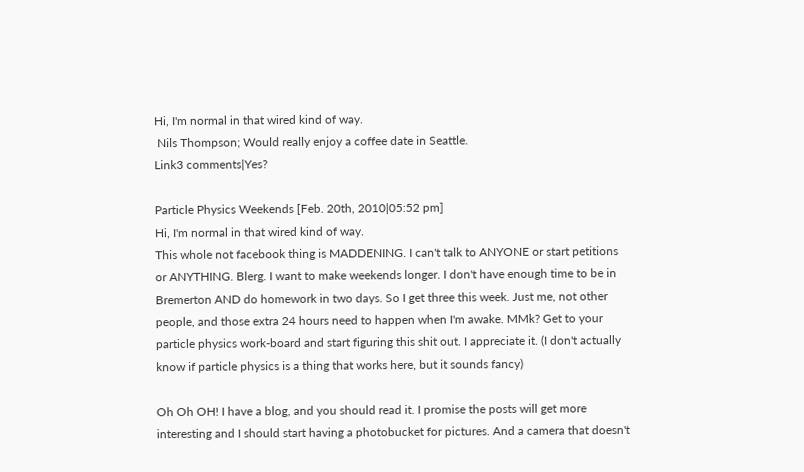Hi, I'm normal in that wired kind of way.
 Nils Thompson; Would really enjoy a coffee date in Seattle.
Link3 comments|Yes?

Particle Physics Weekends [Feb. 20th, 2010|05:52 pm]
Hi, I'm normal in that wired kind of way.
This whole not facebook thing is MADDENING. I can't talk to ANYONE or start petitions or ANYTHING. Blerg. I want to make weekends longer. I don't have enough time to be in Bremerton AND do homework in two days. So I get three this week. Just me, not other people, and those extra 24 hours need to happen when I'm awake. MMk? Get to your particle physics work-board and start figuring this shit out. I appreciate it. (I don't actually know if particle physics is a thing that works here, but it sounds fancy)

Oh Oh OH! I have a blog, and you should read it. I promise the posts will get more interesting and I should start having a photobucket for pictures. And a camera that doesn't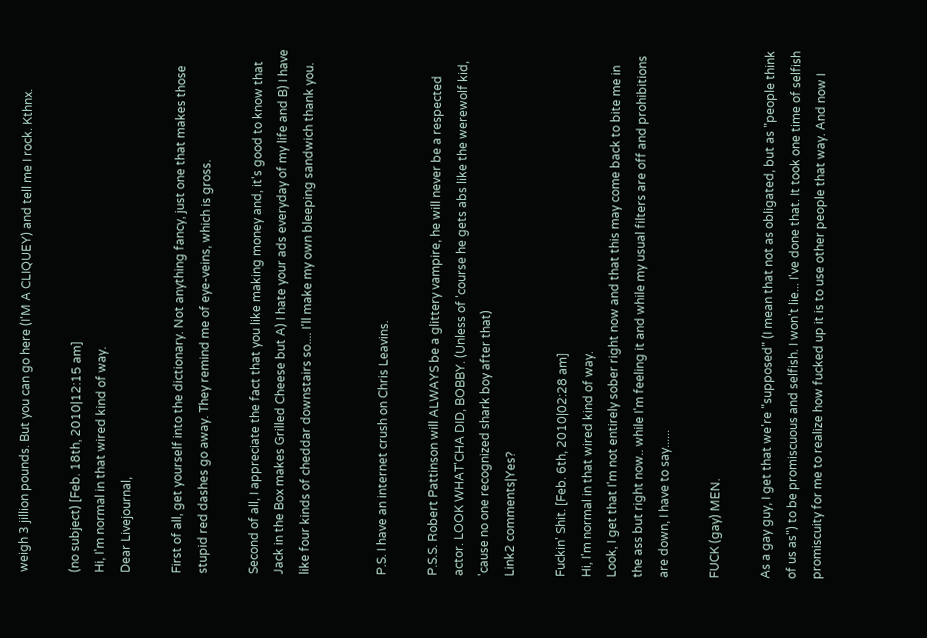weigh 3 jillion pounds. But you can go here (I'M A CLIQUEY) and tell me I rock. Kthnx.

(no subject) [Feb. 18th, 2010|12:15 am]
Hi, I'm normal in that wired kind of way.
Dear Livejournal,

First of all, get yourself into the dictionary. Not anything fancy, just one that makes those stupid red dashes go away. They remind me of eye-veins, which is gross.

Second of all, I appreciate the fact that you like making money and, it's good to know that Jack in the Box makes Grilled Cheese but A) I hate your ads everyday of my life and B) I have like four kinds of cheddar downstairs so.... I'll make my own bleeping sandwich thank you.


P.S. I have an internet crush on Chris Leavins.

P.S.S. Robert Pattinson will ALWAYS be a glittery vampire, he will never be a respected actor. LOOK WHAT'CHA DID, BOBBY. (Unless of 'course he gets abs like the werewolf kid, 'cause no one recognized shark boy after that)
Link2 comments|Yes?

Fuckin' Shit. [Feb. 6th, 2010|02:28 am]
Hi, I'm normal in that wired kind of way.
Look, I get that I'm not entirely sober right now and that this may come back to bite me in the ass but right now.. while I'm feeling it and while my usual filters are off and prohibitions are down, I have to say......

FUCK (gay) MEN.

As a gay guy, I get that we're "supposed" (I mean that not as obligated, but as "people think of us as") to be promiscuous and selfish. I won't lie... I've done that. It took one time of selfish promiscuity for me to realize how fucked up it is to use other people that way. And now I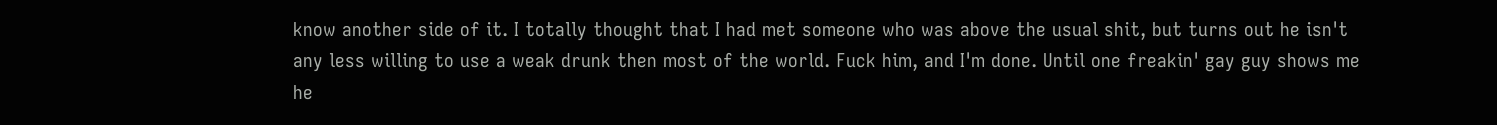know another side of it. I totally thought that I had met someone who was above the usual shit, but turns out he isn't any less willing to use a weak drunk then most of the world. Fuck him, and I'm done. Until one freakin' gay guy shows me he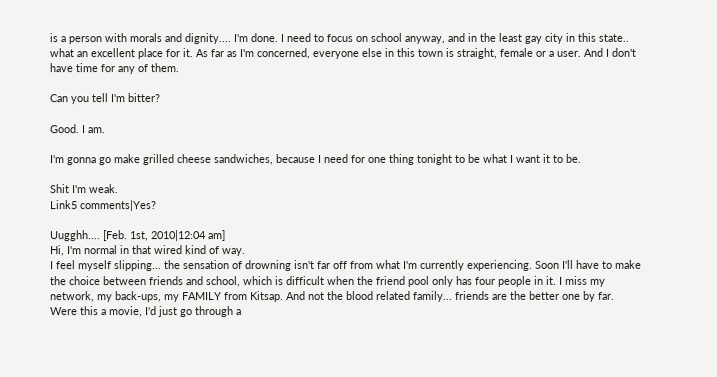is a person with morals and dignity.... I'm done. I need to focus on school anyway, and in the least gay city in this state.. what an excellent place for it. As far as I'm concerned, everyone else in this town is straight, female or a user. And I don't have time for any of them.

Can you tell I'm bitter?

Good. I am.

I'm gonna go make grilled cheese sandwiches, because I need for one thing tonight to be what I want it to be.

Shit I'm weak.
Link5 comments|Yes?

Uugghh.... [Feb. 1st, 2010|12:04 am]
Hi, I'm normal in that wired kind of way.
I feel myself slipping... the sensation of drowning isn't far off from what I'm currently experiencing. Soon I'll have to make the choice between friends and school, which is difficult when the friend pool only has four people in it. I miss my network, my back-ups, my FAMILY from Kitsap. And not the blood related family... friends are the better one by far. Were this a movie, I'd just go through a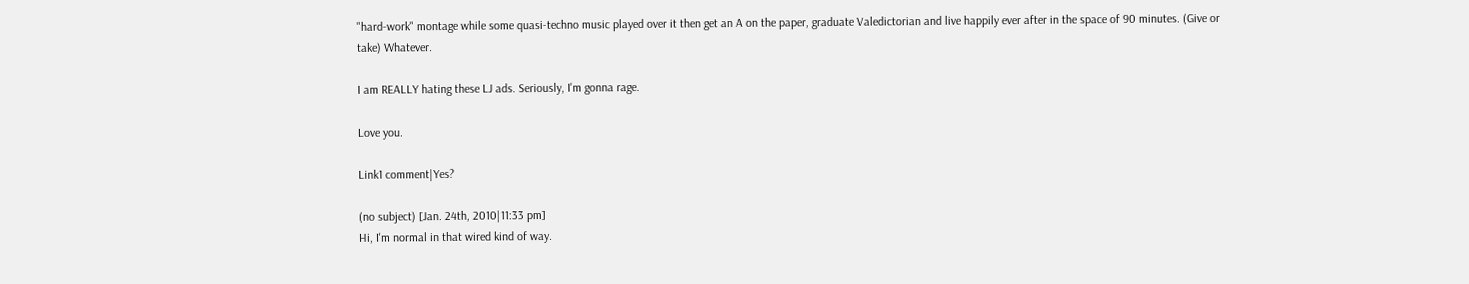"hard-work" montage while some quasi-techno music played over it then get an A on the paper, graduate Valedictorian and live happily ever after in the space of 90 minutes. (Give or take) Whatever.

I am REALLY hating these LJ ads. Seriously, I'm gonna rage.

Love you.

Link1 comment|Yes?

(no subject) [Jan. 24th, 2010|11:33 pm]
Hi, I'm normal in that wired kind of way.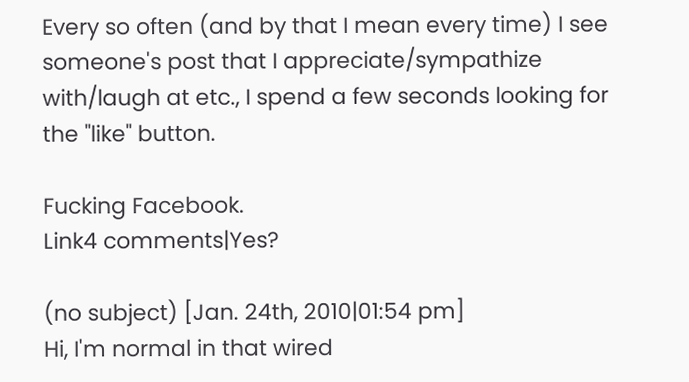Every so often (and by that I mean every time) I see someone's post that I appreciate/sympathize with/laugh at etc., I spend a few seconds looking for the "like" button.

Fucking Facebook.
Link4 comments|Yes?

(no subject) [Jan. 24th, 2010|01:54 pm]
Hi, I'm normal in that wired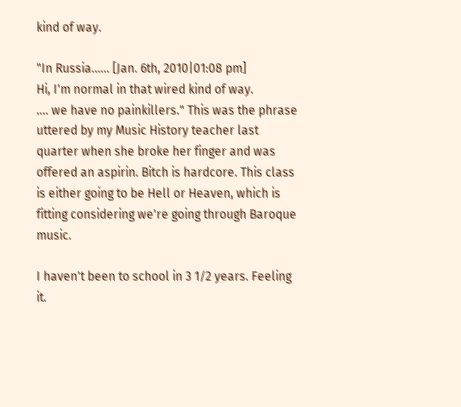kind of way.

"In Russia...... [Jan. 6th, 2010|01:08 pm]
Hi, I'm normal in that wired kind of way.
.... we have no painkillers." This was the phrase uttered by my Music History teacher last quarter when she broke her finger and was offered an aspirin. Bitch is hardcore. This class is either going to be Hell or Heaven, which is fitting considering we're going through Baroque music.

I haven't been to school in 3 1/2 years. Feeling it.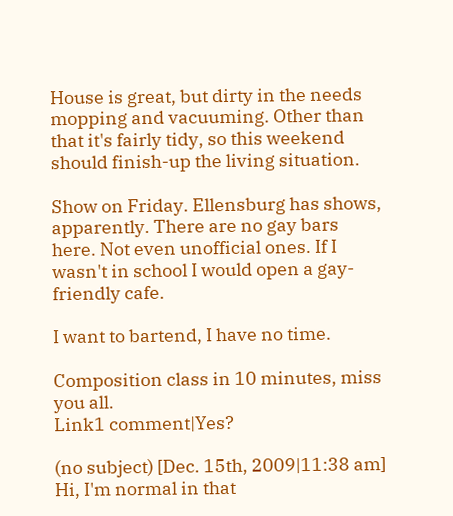House is great, but dirty in the needs mopping and vacuuming. Other than that it's fairly tidy, so this weekend should finish-up the living situation.

Show on Friday. Ellensburg has shows, apparently. There are no gay bars here. Not even unofficial ones. If I wasn't in school I would open a gay-friendly cafe.

I want to bartend, I have no time.

Composition class in 10 minutes, miss you all.
Link1 comment|Yes?

(no subject) [Dec. 15th, 2009|11:38 am]
Hi, I'm normal in that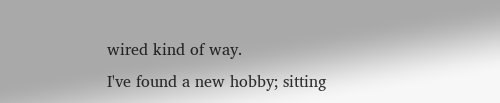wired kind of way.
I've found a new hobby; sitting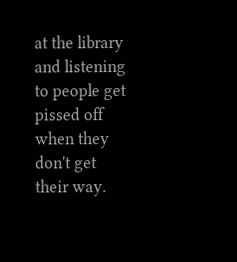at the library and listening to people get pissed off when they don't get their way.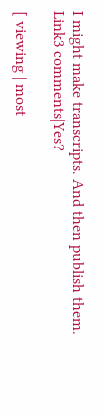I might make transcripts. And then publish them.
Link3 comments|Yes?

[ viewing | most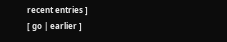recent entries ]
[ go | earlier ]